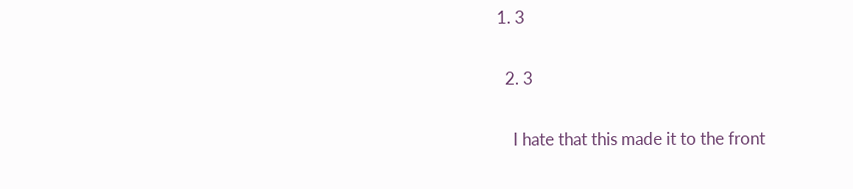1. 3

  2. 3

    I hate that this made it to the front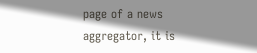page of a news aggregator, it is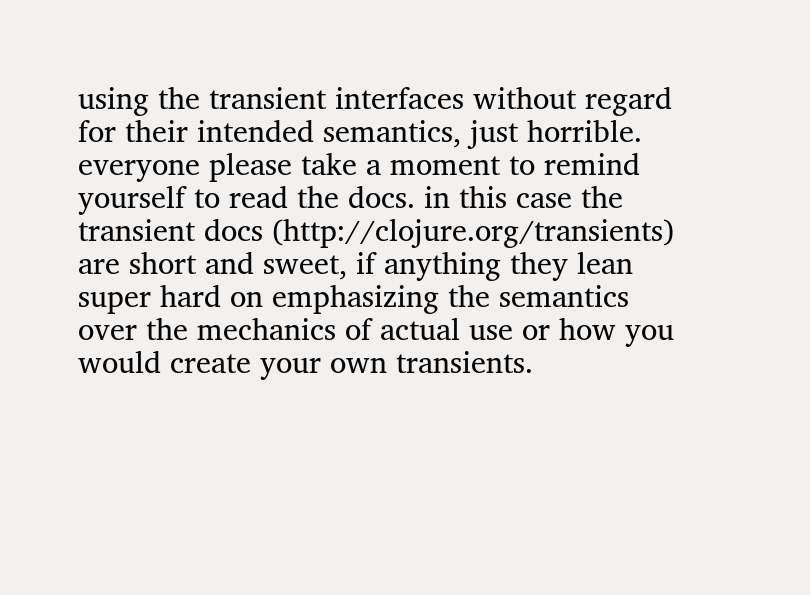using the transient interfaces without regard for their intended semantics, just horrible. everyone please take a moment to remind yourself to read the docs. in this case the transient docs (http://clojure.org/transients) are short and sweet, if anything they lean super hard on emphasizing the semantics over the mechanics of actual use or how you would create your own transients.